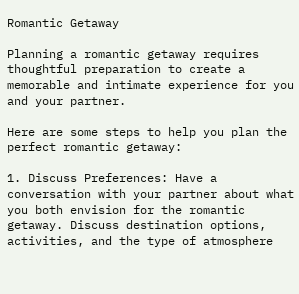Romantic Getaway

Planning a romantic getaway requires thoughtful preparation to create a memorable and intimate experience for you and your partner.

Here are some steps to help you plan the perfect romantic getaway:

1. Discuss Preferences: Have a conversation with your partner about what you both envision for the romantic getaway. Discuss destination options, activities, and the type of atmosphere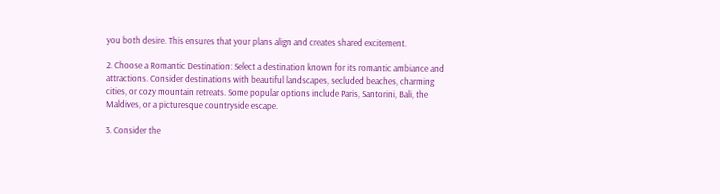you both desire. This ensures that your plans align and creates shared excitement.

2. Choose a Romantic Destination: Select a destination known for its romantic ambiance and attractions. Consider destinations with beautiful landscapes, secluded beaches, charming cities, or cozy mountain retreats. Some popular options include Paris, Santorini, Bali, the Maldives, or a picturesque countryside escape.

3. Consider the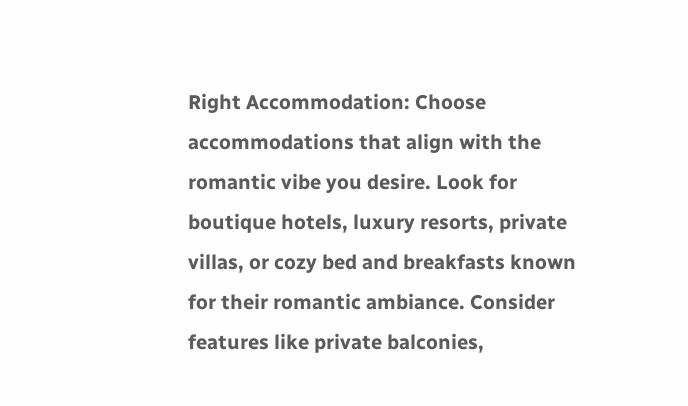Right Accommodation: Choose accommodations that align with the romantic vibe you desire. Look for boutique hotels, luxury resorts, private villas, or cozy bed and breakfasts known for their romantic ambiance. Consider features like private balconies,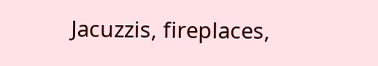Jacuzzis, fireplaces,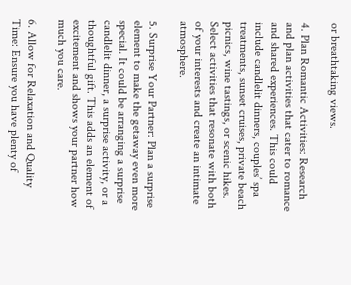or breathtaking views.

4. Plan Romantic Activities: Research and plan activities that cater to romance and shared experiences. This could include candlelit dinners, couples’ spa treatments, sunset cruises, private beach picnics, wine tastings, or scenic hikes. Select activities that resonate with both of your interests and create an intimate atmosphere.

5. Surprise Your Partner: Plan a surprise element to make the getaway even more special. It could be arranging a surprise candlelit dinner, a surprise activity, or a thoughtful gift. This adds an element of excitement and shows your partner how much you care.

6. Allow for Relaxation and Quality Time: Ensure you have plenty of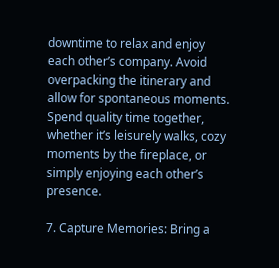downtime to relax and enjoy each other’s company. Avoid overpacking the itinerary and allow for spontaneous moments. Spend quality time together, whether it’s leisurely walks, cozy moments by the fireplace, or simply enjoying each other’s presence.

7. Capture Memories: Bring a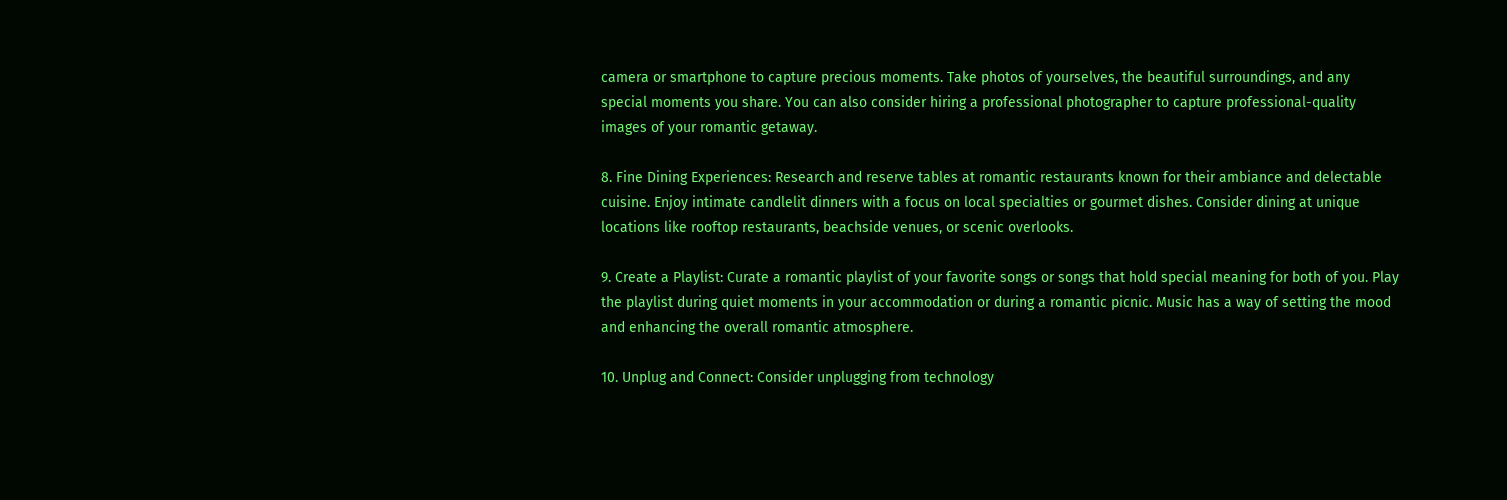camera or smartphone to capture precious moments. Take photos of yourselves, the beautiful surroundings, and any special moments you share. You can also consider hiring a professional photographer to capture professional-quality images of your romantic getaway.

8. Fine Dining Experiences: Research and reserve tables at romantic restaurants known for their ambiance and delectable cuisine. Enjoy intimate candlelit dinners with a focus on local specialties or gourmet dishes. Consider dining at unique locations like rooftop restaurants, beachside venues, or scenic overlooks.

9. Create a Playlist: Curate a romantic playlist of your favorite songs or songs that hold special meaning for both of you. Play the playlist during quiet moments in your accommodation or during a romantic picnic. Music has a way of setting the mood and enhancing the overall romantic atmosphere.

10. Unplug and Connect: Consider unplugging from technology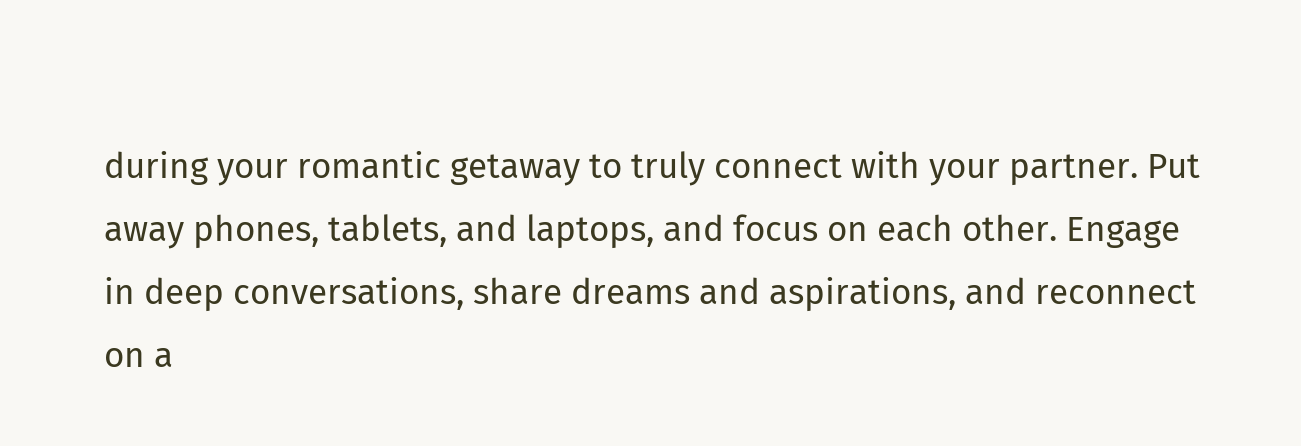during your romantic getaway to truly connect with your partner. Put away phones, tablets, and laptops, and focus on each other. Engage in deep conversations, share dreams and aspirations, and reconnect on a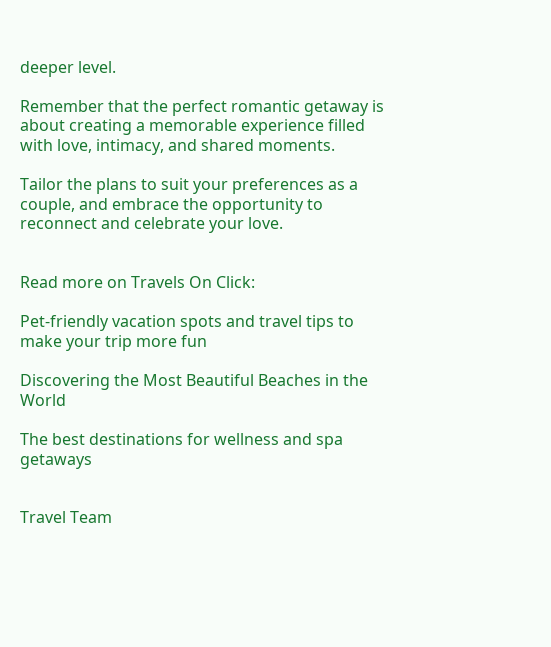deeper level.

Remember that the perfect romantic getaway is about creating a memorable experience filled with love, intimacy, and shared moments.

Tailor the plans to suit your preferences as a couple, and embrace the opportunity to reconnect and celebrate your love.


Read more on Travels On Click:

Pet-friendly vacation spots and travel tips to make your trip more fun

Discovering the Most Beautiful Beaches in the World

The best destinations for wellness and spa getaways


Travel Team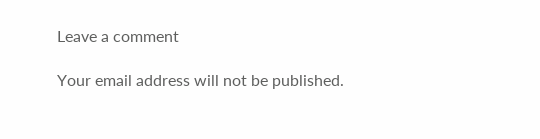Leave a comment

Your email address will not be published.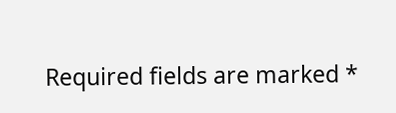Required fields are marked *